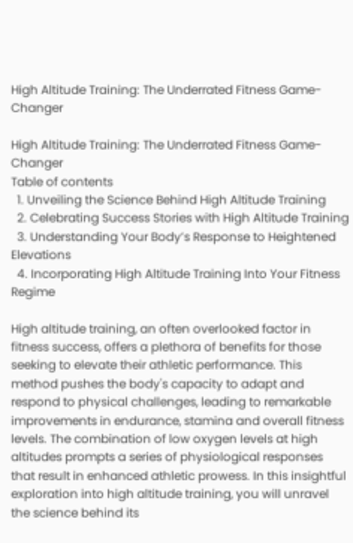High Altitude Training: The Underrated Fitness Game-Changer

High Altitude Training: The Underrated Fitness Game-Changer
Table of contents
  1. Unveiling the Science Behind High Altitude Training
  2. Celebrating Success Stories with High Altitude Training
  3. Understanding Your Body’s Response to Heightened Elevations
  4. Incorporating High Altitude Training Into Your Fitness Regime

High altitude training, an often overlooked factor in fitness success, offers a plethora of benefits for those seeking to elevate their athletic performance. This method pushes the body's capacity to adapt and respond to physical challenges, leading to remarkable improvements in endurance, stamina and overall fitness levels. The combination of low oxygen levels at high altitudes prompts a series of physiological responses that result in enhanced athletic prowess. In this insightful exploration into high altitude training, you will unravel the science behind its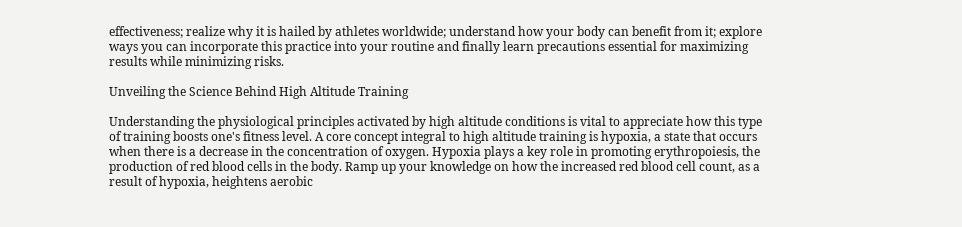effectiveness; realize why it is hailed by athletes worldwide; understand how your body can benefit from it; explore ways you can incorporate this practice into your routine and finally learn precautions essential for maximizing results while minimizing risks.

Unveiling the Science Behind High Altitude Training

Understanding the physiological principles activated by high altitude conditions is vital to appreciate how this type of training boosts one's fitness level. A core concept integral to high altitude training is hypoxia, a state that occurs when there is a decrease in the concentration of oxygen. Hypoxia plays a key role in promoting erythropoiesis, the production of red blood cells in the body. Ramp up your knowledge on how the increased red blood cell count, as a result of hypoxia, heightens aerobic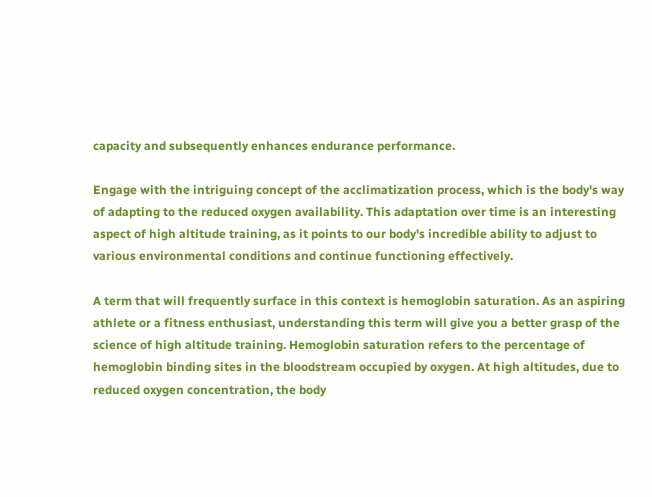capacity and subsequently enhances endurance performance.

Engage with the intriguing concept of the acclimatization process, which is the body's way of adapting to the reduced oxygen availability. This adaptation over time is an interesting aspect of high altitude training, as it points to our body's incredible ability to adjust to various environmental conditions and continue functioning effectively.

A term that will frequently surface in this context is hemoglobin saturation. As an aspiring athlete or a fitness enthusiast, understanding this term will give you a better grasp of the science of high altitude training. Hemoglobin saturation refers to the percentage of hemoglobin binding sites in the bloodstream occupied by oxygen. At high altitudes, due to reduced oxygen concentration, the body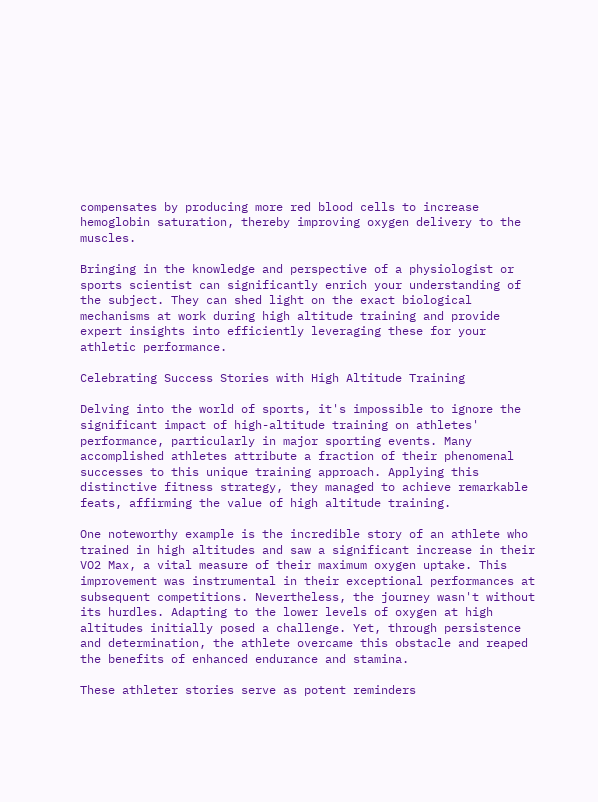compensates by producing more red blood cells to increase hemoglobin saturation, thereby improving oxygen delivery to the muscles.

Bringing in the knowledge and perspective of a physiologist or sports scientist can significantly enrich your understanding of the subject. They can shed light on the exact biological mechanisms at work during high altitude training and provide expert insights into efficiently leveraging these for your athletic performance.

Celebrating Success Stories with High Altitude Training

Delving into the world of sports, it's impossible to ignore the significant impact of high-altitude training on athletes' performance, particularly in major sporting events. Many accomplished athletes attribute a fraction of their phenomenal successes to this unique training approach. Applying this distinctive fitness strategy, they managed to achieve remarkable feats, affirming the value of high altitude training.

One noteworthy example is the incredible story of an athlete who trained in high altitudes and saw a significant increase in their VO2 Max, a vital measure of their maximum oxygen uptake. This improvement was instrumental in their exceptional performances at subsequent competitions. Nevertheless, the journey wasn't without its hurdles. Adapting to the lower levels of oxygen at high altitudes initially posed a challenge. Yet, through persistence and determination, the athlete overcame this obstacle and reaped the benefits of enhanced endurance and stamina.

These athleter stories serve as potent reminders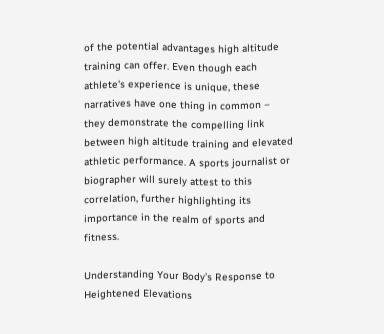of the potential advantages high altitude training can offer. Even though each athlete's experience is unique, these narratives have one thing in common – they demonstrate the compelling link between high altitude training and elevated athletic performance. A sports journalist or biographer will surely attest to this correlation, further highlighting its importance in the realm of sports and fitness.

Understanding Your Body’s Response to Heightened Elevations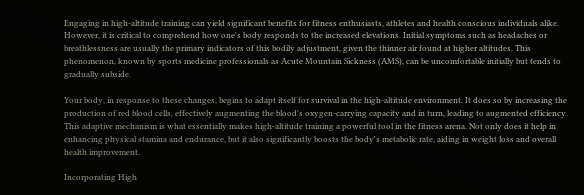Engaging in high-altitude training can yield significant benefits for fitness enthusiasts, athletes and health conscious individuals alike. However, it is critical to comprehend how one's body responds to the increased elevations. Initial symptoms such as headaches or breathlessness are usually the primary indicators of this bodily adjustment, given the thinner air found at higher altitudes. This phenomenon, known by sports medicine professionals as Acute Mountain Sickness (AMS), can be uncomfortable initially but tends to gradually subside.

Your body, in response to these changes, begins to adapt itself for survival in the high-altitude environment. It does so by increasing the production of red blood cells, effectively augmenting the blood's oxygen-carrying capacity and in turn, leading to augmented efficiency. This adaptive mechanism is what essentially makes high-altitude training a powerful tool in the fitness arena. Not only does it help in enhancing physical stamina and endurance, but it also significantly boosts the body's metabolic rate, aiding in weight loss and overall health improvement.

Incorporating High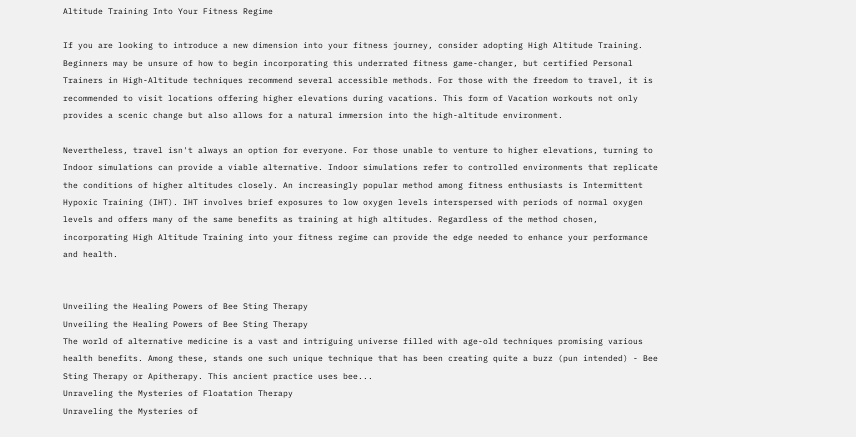Altitude Training Into Your Fitness Regime

If you are looking to introduce a new dimension into your fitness journey, consider adopting High Altitude Training. Beginners may be unsure of how to begin incorporating this underrated fitness game-changer, but certified Personal Trainers in High-Altitude techniques recommend several accessible methods. For those with the freedom to travel, it is recommended to visit locations offering higher elevations during vacations. This form of Vacation workouts not only provides a scenic change but also allows for a natural immersion into the high-altitude environment.

Nevertheless, travel isn't always an option for everyone. For those unable to venture to higher elevations, turning to Indoor simulations can provide a viable alternative. Indoor simulations refer to controlled environments that replicate the conditions of higher altitudes closely. An increasingly popular method among fitness enthusiasts is Intermittent Hypoxic Training (IHT). IHT involves brief exposures to low oxygen levels interspersed with periods of normal oxygen levels and offers many of the same benefits as training at high altitudes. Regardless of the method chosen, incorporating High Altitude Training into your fitness regime can provide the edge needed to enhance your performance and health.


Unveiling the Healing Powers of Bee Sting Therapy
Unveiling the Healing Powers of Bee Sting Therapy
The world of alternative medicine is a vast and intriguing universe filled with age-old techniques promising various health benefits. Among these, stands one such unique technique that has been creating quite a buzz (pun intended) - Bee Sting Therapy or Apitherapy. This ancient practice uses bee...
Unraveling the Mysteries of Floatation Therapy
Unraveling the Mysteries of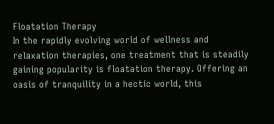Floatation Therapy
In the rapidly evolving world of wellness and relaxation therapies, one treatment that is steadily gaining popularity is floatation therapy. Offering an oasis of tranquility in a hectic world, this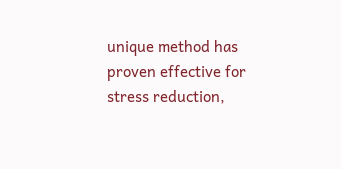unique method has proven effective for stress reduction,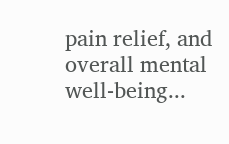pain relief, and overall mental well-being...